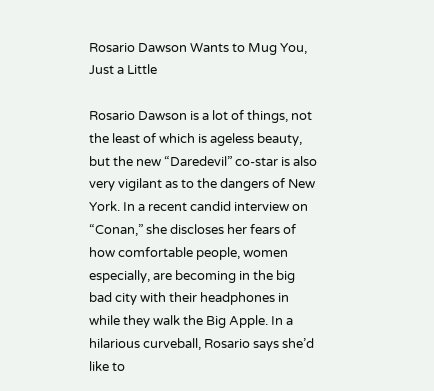Rosario Dawson Wants to Mug You, Just a Little

Rosario Dawson is a lot of things, not the least of which is ageless beauty, but the new “Daredevil” co-star is also very vigilant as to the dangers of New York. In a recent candid interview on “Conan,” she discloses her fears of how comfortable people, women especially, are becoming in the big bad city with their headphones in while they walk the Big Apple. In a hilarious curveball, Rosario says she’d like to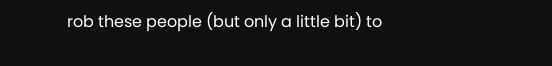rob these people (but only a little bit) to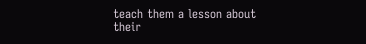teach them a lesson about their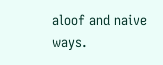aloof and naive ways.